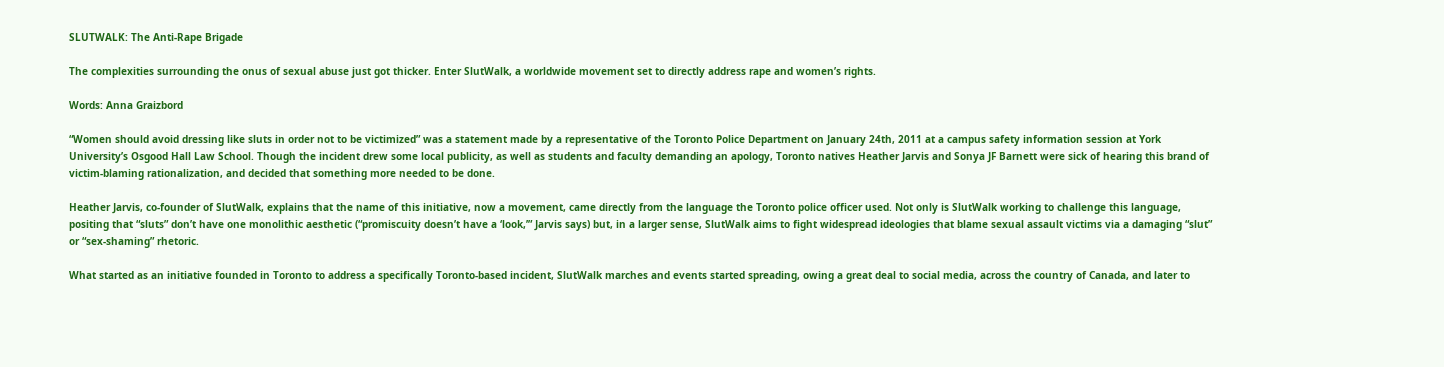SLUTWALK: The Anti-Rape Brigade

The complexities surrounding the onus of sexual abuse just got thicker. Enter SlutWalk, a worldwide movement set to directly address rape and women’s rights.

Words: Anna Graizbord

“Women should avoid dressing like sluts in order not to be victimized” was a statement made by a representative of the Toronto Police Department on January 24th, 2011 at a campus safety information session at York University’s Osgood Hall Law School. Though the incident drew some local publicity, as well as students and faculty demanding an apology, Toronto natives Heather Jarvis and Sonya JF Barnett were sick of hearing this brand of victim-blaming rationalization, and decided that something more needed to be done.

Heather Jarvis, co-founder of SlutWalk, explains that the name of this initiative, now a movement, came directly from the language the Toronto police officer used. Not only is SlutWalk working to challenge this language, positing that “sluts” don’t have one monolithic aesthetic (“promiscuity doesn’t have a ‘look,’” Jarvis says) but, in a larger sense, SlutWalk aims to fight widespread ideologies that blame sexual assault victims via a damaging “slut” or “sex-shaming” rhetoric.

What started as an initiative founded in Toronto to address a specifically Toronto-based incident, SlutWalk marches and events started spreading, owing a great deal to social media, across the country of Canada, and later to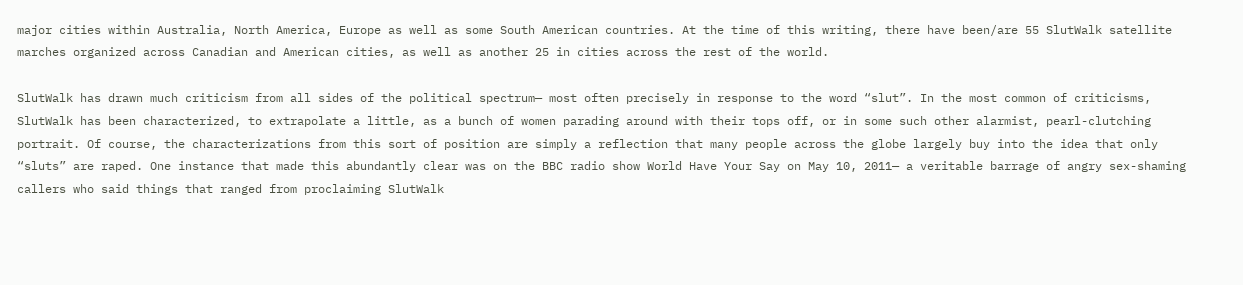major cities within Australia, North America, Europe as well as some South American countries. At the time of this writing, there have been/are 55 SlutWalk satellite marches organized across Canadian and American cities, as well as another 25 in cities across the rest of the world.

SlutWalk has drawn much criticism from all sides of the political spectrum— most often precisely in response to the word “slut”. In the most common of criticisms, SlutWalk has been characterized, to extrapolate a little, as a bunch of women parading around with their tops off, or in some such other alarmist, pearl-clutching portrait. Of course, the characterizations from this sort of position are simply a reflection that many people across the globe largely buy into the idea that only “sluts” are raped. One instance that made this abundantly clear was on the BBC radio show World Have Your Say on May 10, 2011— a veritable barrage of angry sex-shaming callers who said things that ranged from proclaiming SlutWalk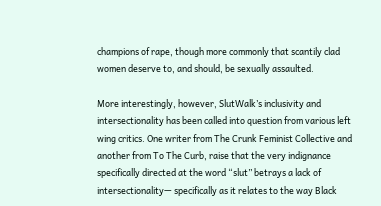champions of rape, though more commonly that scantily clad women deserve to, and should, be sexually assaulted.

More interestingly, however, SlutWalk’s inclusivity and intersectionality has been called into question from various left wing critics. One writer from The Crunk Feminist Collective and another from To The Curb, raise that the very indignance specifically directed at the word “slut” betrays a lack of intersectionality— specifically as it relates to the way Black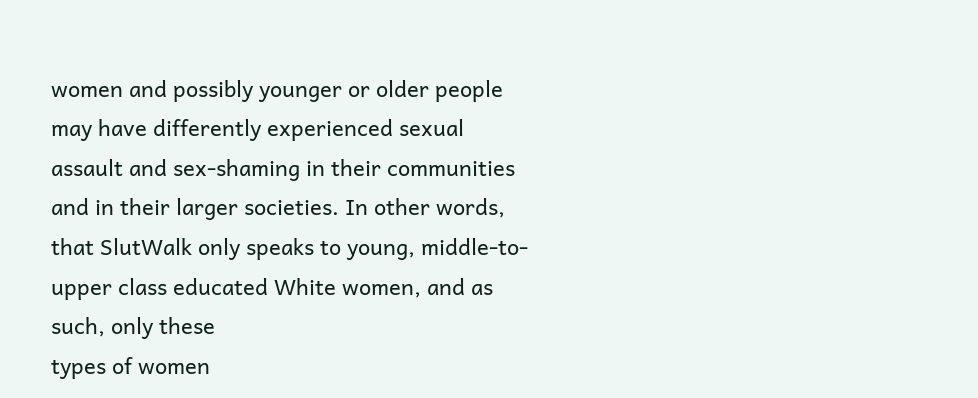women and possibly younger or older people may have differently experienced sexual assault and sex-shaming in their communities and in their larger societies. In other words, that SlutWalk only speaks to young, middle-to-upper class educated White women, and as such, only these
types of women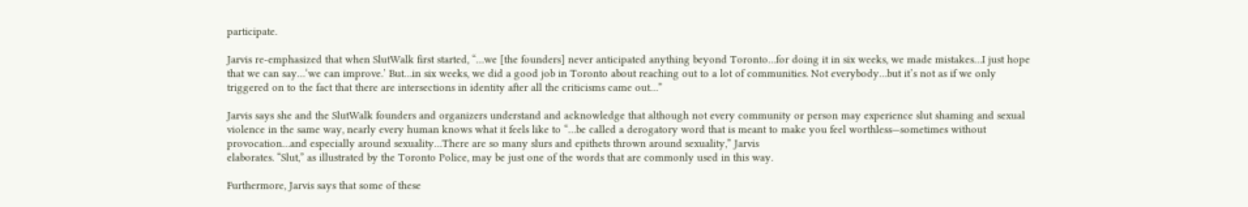participate.

Jarvis re-emphasized that when SlutWalk first started, “…we [the founders] never anticipated anything beyond Toronto…for doing it in six weeks, we made mistakes…I just hope that we can say…‘we can improve.’ But…in six weeks, we did a good job in Toronto about reaching out to a lot of communities. Not everybody…but it’s not as if we only triggered on to the fact that there are intersections in identity after all the criticisms came out…”

Jarvis says she and the SlutWalk founders and organizers understand and acknowledge that although not every community or person may experience slut shaming and sexual violence in the same way, nearly every human knows what it feels like to “…be called a derogatory word that is meant to make you feel worthless—sometimes without provocation…and especially around sexuality…There are so many slurs and epithets thrown around sexuality,” Jarvis
elaborates. “Slut,” as illustrated by the Toronto Police, may be just one of the words that are commonly used in this way.

Furthermore, Jarvis says that some of these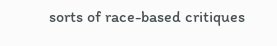sorts of race-based critiques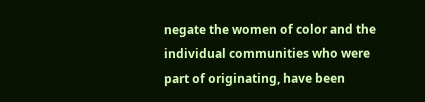negate the women of color and the individual communities who were part of originating, have been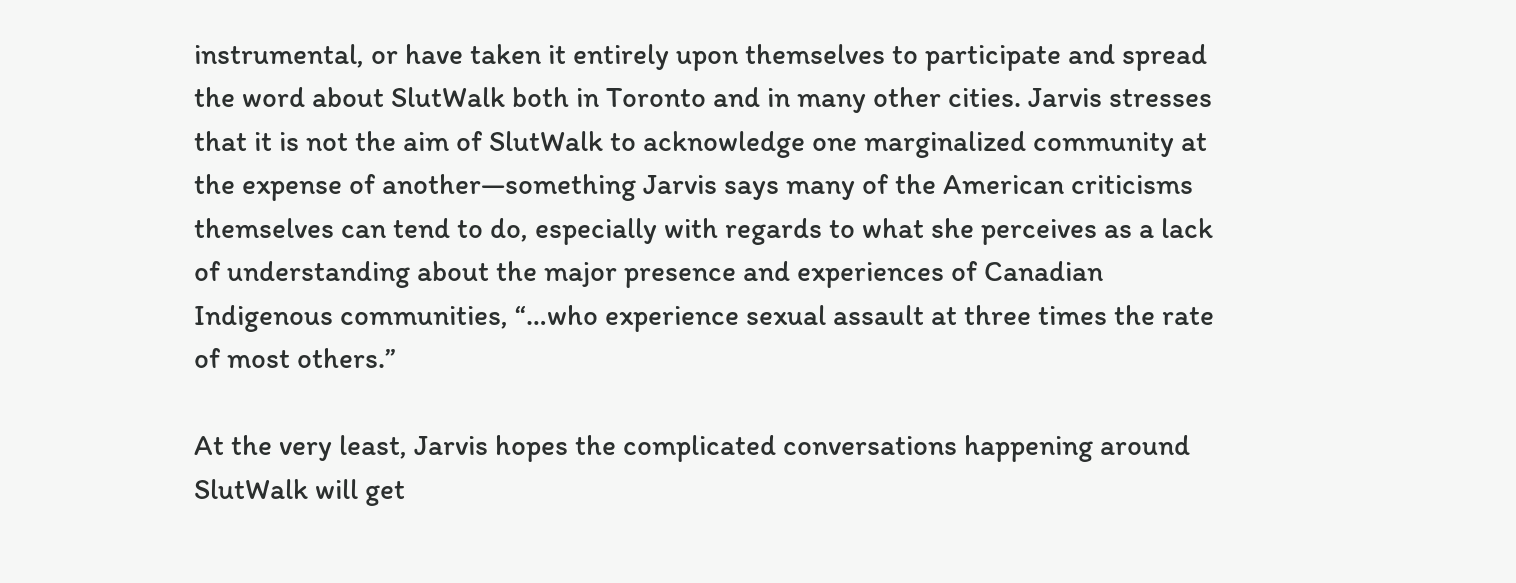instrumental, or have taken it entirely upon themselves to participate and spread the word about SlutWalk both in Toronto and in many other cities. Jarvis stresses that it is not the aim of SlutWalk to acknowledge one marginalized community at the expense of another—something Jarvis says many of the American criticisms themselves can tend to do, especially with regards to what she perceives as a lack of understanding about the major presence and experiences of Canadian Indigenous communities, “…who experience sexual assault at three times the rate of most others.”

At the very least, Jarvis hopes the complicated conversations happening around SlutWalk will get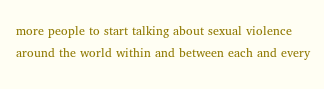more people to start talking about sexual violence around the world within and between each and every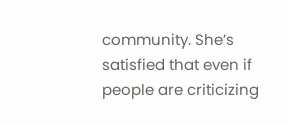community. She’s satisfied that even if people are criticizing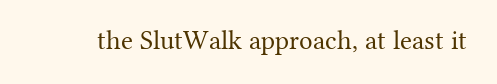the SlutWalk approach, at least it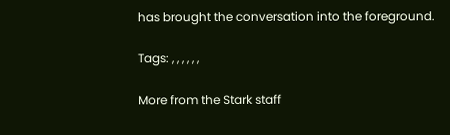has brought the conversation into the foreground.

Tags: , , , , , ,

More from the Stark staff